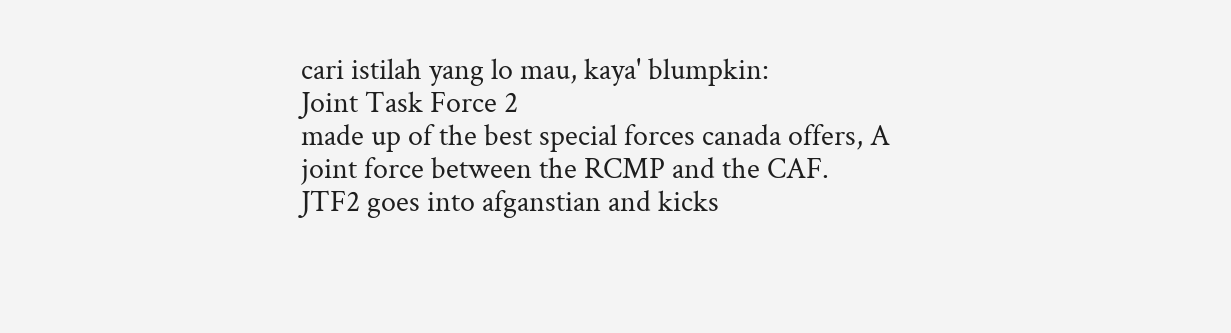cari istilah yang lo mau, kaya' blumpkin:
Joint Task Force 2
made up of the best special forces canada offers, A joint force between the RCMP and the CAF.
JTF2 goes into afganstian and kicks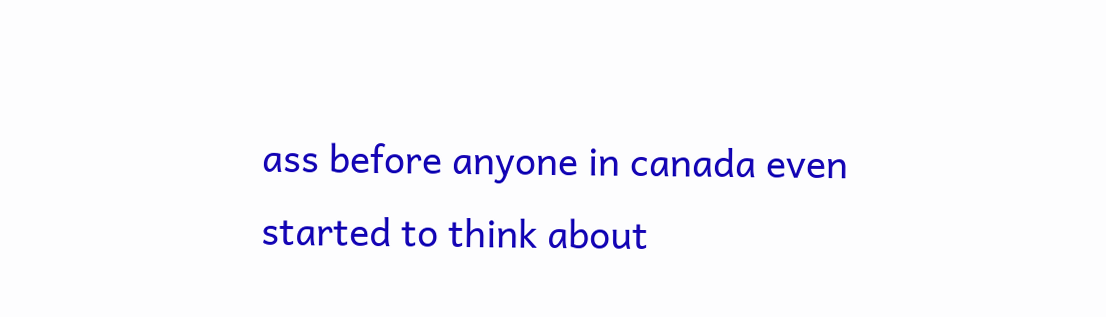ass before anyone in canada even started to think about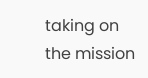taking on the mission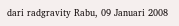dari radgravity Rabu, 09 Januari 2008